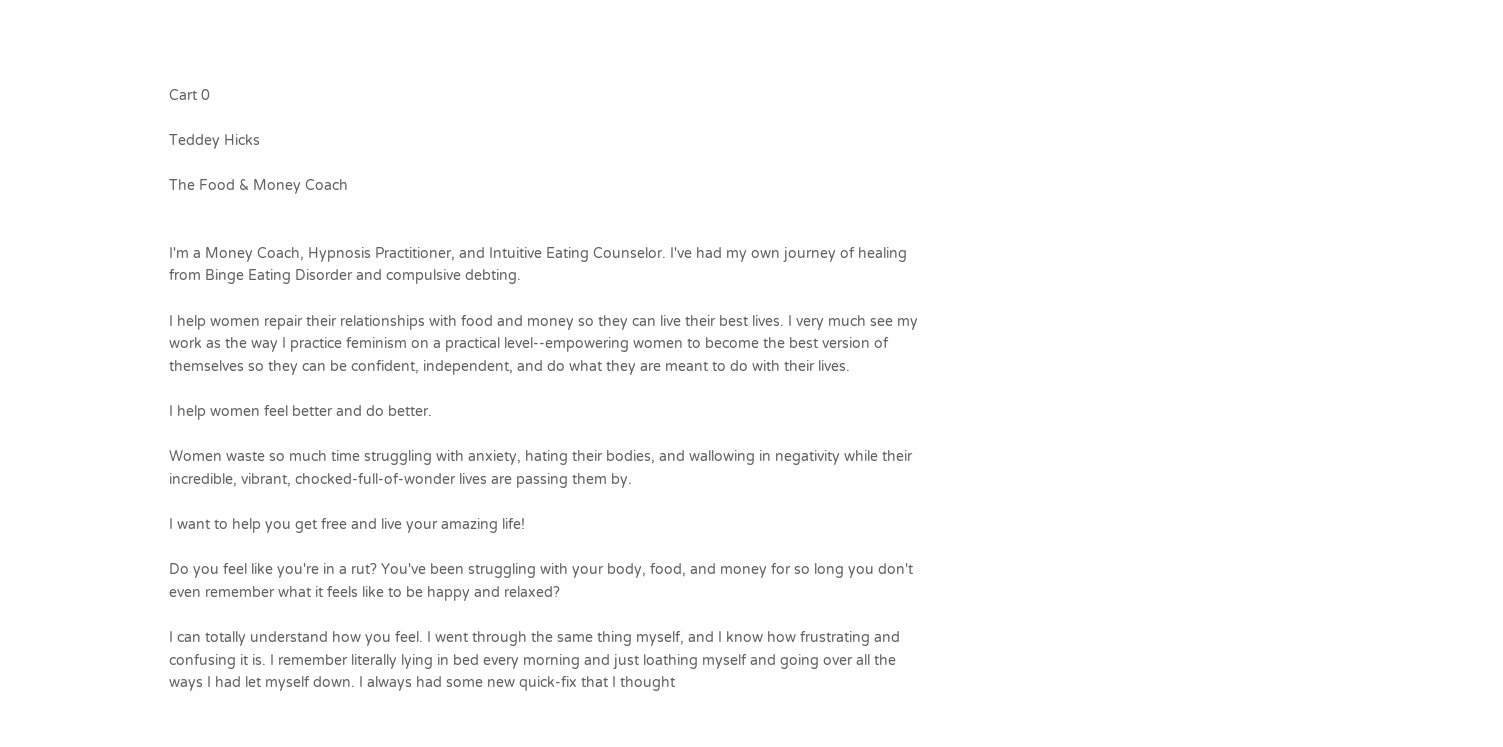Cart 0

Teddey Hicks

The Food & Money Coach


I'm a Money Coach, Hypnosis Practitioner, and Intuitive Eating Counselor. I've had my own journey of healing from Binge Eating Disorder and compulsive debting.

I help women repair their relationships with food and money so they can live their best lives. I very much see my work as the way I practice feminism on a practical level--empowering women to become the best version of themselves so they can be confident, independent, and do what they are meant to do with their lives.

I help women feel better and do better.

Women waste so much time struggling with anxiety, hating their bodies, and wallowing in negativity while their incredible, vibrant, chocked-full-of-wonder lives are passing them by.

I want to help you get free and live your amazing life!

Do you feel like you're in a rut? You've been struggling with your body, food, and money for so long you don't even remember what it feels like to be happy and relaxed?

I can totally understand how you feel. I went through the same thing myself, and I know how frustrating and confusing it is. I remember literally lying in bed every morning and just loathing myself and going over all the ways I had let myself down. I always had some new quick-fix that I thought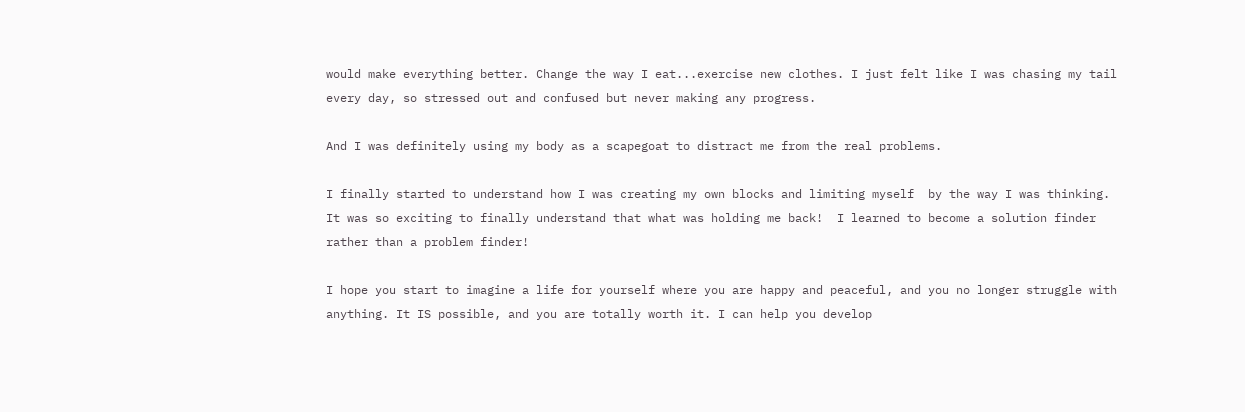would make everything better. Change the way I eat...exercise new clothes. I just felt like I was chasing my tail every day, so stressed out and confused but never making any progress.

And I was definitely using my body as a scapegoat to distract me from the real problems.

I finally started to understand how I was creating my own blocks and limiting myself  by the way I was thinking. It was so exciting to finally understand that what was holding me back!  I learned to become a solution finder rather than a problem finder!

I hope you start to imagine a life for yourself where you are happy and peaceful, and you no longer struggle with anything. It IS possible, and you are totally worth it. I can help you develop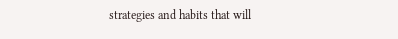strategies and habits that will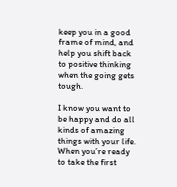keep you in a good frame of mind, and help you shift back to positive thinking when the going gets tough.

I know you want to be happy and do all kinds of amazing things with your life. When you’re ready to take the first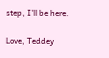step, I'll be here.

Love, Teddey